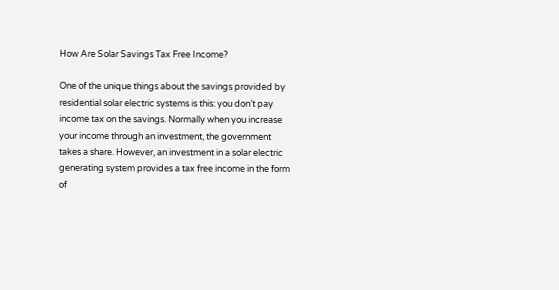How Are Solar Savings Tax Free Income?

One of the unique things about the savings provided by residential solar electric systems is this: you don’t pay income tax on the savings. Normally when you increase your income through an investment, the government takes a share. However, an investment in a solar electric generating system provides a tax free income in the form of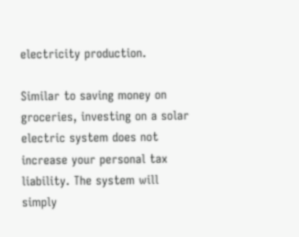electricity production.

Similar to saving money on groceries, investing on a solar electric system does not increase your personal tax liability. The system will simply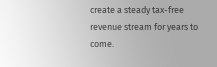create a steady tax-free revenue stream for years to come.